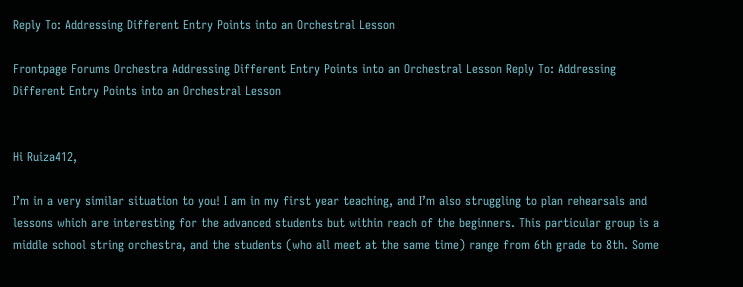Reply To: Addressing Different Entry Points into an Orchestral Lesson

Frontpage Forums Orchestra Addressing Different Entry Points into an Orchestral Lesson Reply To: Addressing Different Entry Points into an Orchestral Lesson


Hi Ruiza412,

I’m in a very similar situation to you! I am in my first year teaching, and I’m also struggling to plan rehearsals and lessons which are interesting for the advanced students but within reach of the beginners. This particular group is a middle school string orchestra, and the students (who all meet at the same time) range from 6th grade to 8th. Some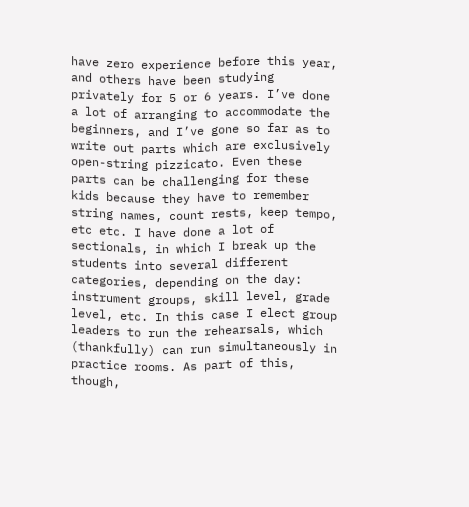have zero experience before this year, and others have been studying privately for 5 or 6 years. I’ve done a lot of arranging to accommodate the beginners, and I’ve gone so far as to write out parts which are exclusively open-string pizzicato. Even these parts can be challenging for these kids because they have to remember string names, count rests, keep tempo, etc etc. I have done a lot of sectionals, in which I break up the students into several different categories, depending on the day: instrument groups, skill level, grade level, etc. In this case I elect group leaders to run the rehearsals, which (thankfully) can run simultaneously in practice rooms. As part of this, though,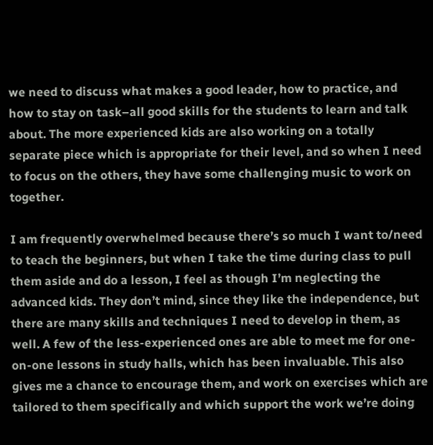we need to discuss what makes a good leader, how to practice, and how to stay on task–all good skills for the students to learn and talk about. The more experienced kids are also working on a totally separate piece which is appropriate for their level, and so when I need to focus on the others, they have some challenging music to work on together.

I am frequently overwhelmed because there’s so much I want to/need to teach the beginners, but when I take the time during class to pull them aside and do a lesson, I feel as though I’m neglecting the advanced kids. They don’t mind, since they like the independence, but there are many skills and techniques I need to develop in them, as well. A few of the less-experienced ones are able to meet me for one-on-one lessons in study halls, which has been invaluable. This also gives me a chance to encourage them, and work on exercises which are tailored to them specifically and which support the work we’re doing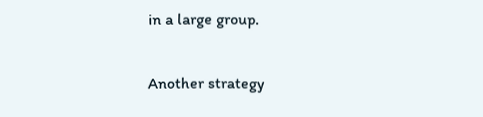in a large group.

Another strategy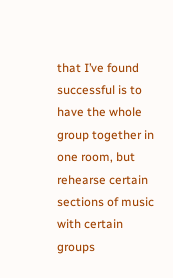that I’ve found successful is to have the whole group together in one room, but rehearse certain sections of music with certain groups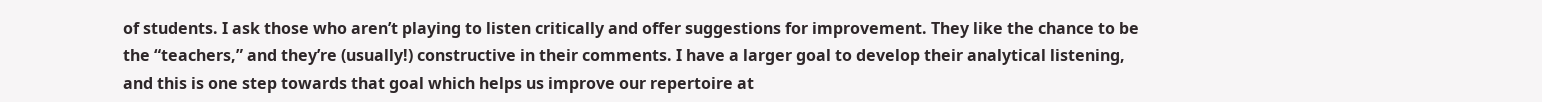of students. I ask those who aren’t playing to listen critically and offer suggestions for improvement. They like the chance to be the “teachers,” and they’re (usually!) constructive in their comments. I have a larger goal to develop their analytical listening, and this is one step towards that goal which helps us improve our repertoire at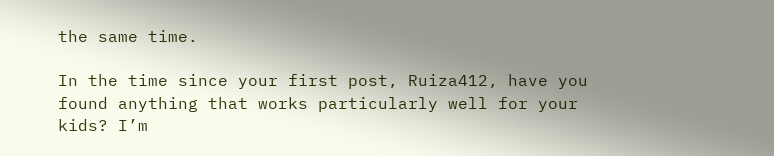the same time.

In the time since your first post, Ruiza412, have you found anything that works particularly well for your kids? I’m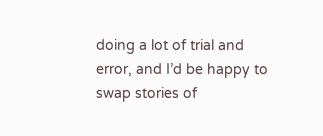doing a lot of trial and error, and I’d be happy to swap stories of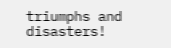triumphs and disasters!